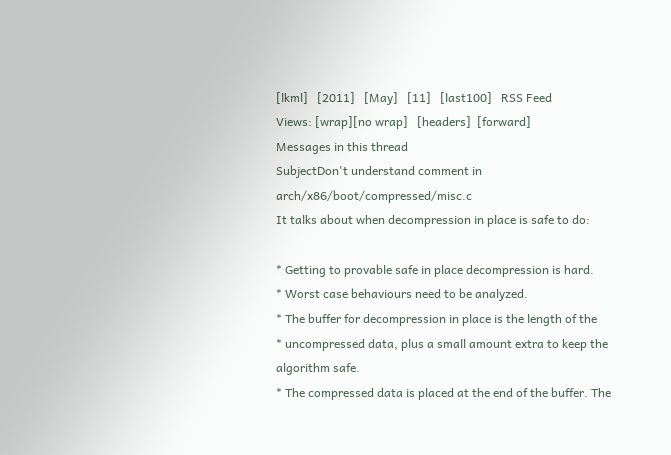[lkml]   [2011]   [May]   [11]   [last100]   RSS Feed
Views: [wrap][no wrap]   [headers]  [forward]
Messages in this thread
SubjectDon't understand comment in arch/x86/boot/compressed/misc.c
It talks about when decompression in place is safe to do:

* Getting to provable safe in place decompression is hard.
* Worst case behaviours need to be analyzed.
* The buffer for decompression in place is the length of the
* uncompressed data, plus a small amount extra to keep the algorithm safe.
* The compressed data is placed at the end of the buffer. The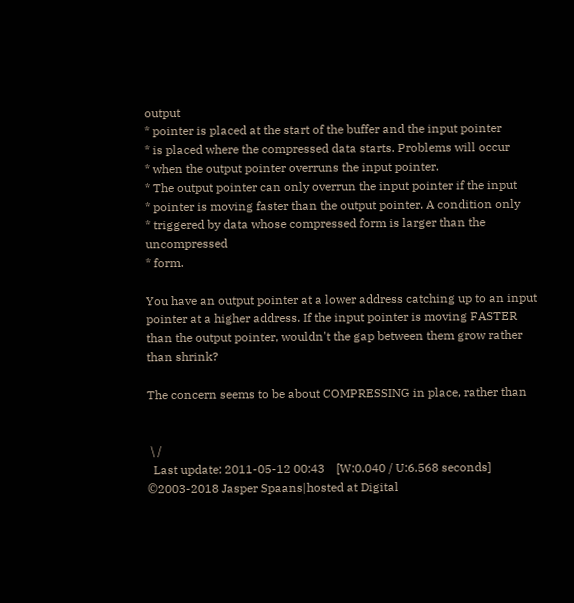output
* pointer is placed at the start of the buffer and the input pointer
* is placed where the compressed data starts. Problems will occur
* when the output pointer overruns the input pointer.
* The output pointer can only overrun the input pointer if the input
* pointer is moving faster than the output pointer. A condition only
* triggered by data whose compressed form is larger than the uncompressed
* form.

You have an output pointer at a lower address catching up to an input
pointer at a higher address. If the input pointer is moving FASTER
than the output pointer, wouldn't the gap between them grow rather
than shrink?

The concern seems to be about COMPRESSING in place, rather than


 \ /
  Last update: 2011-05-12 00:43    [W:0.040 / U:6.568 seconds]
©2003-2018 Jasper Spaans|hosted at Digital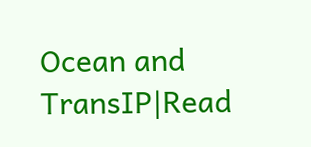Ocean and TransIP|Read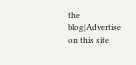the blog|Advertise on this site